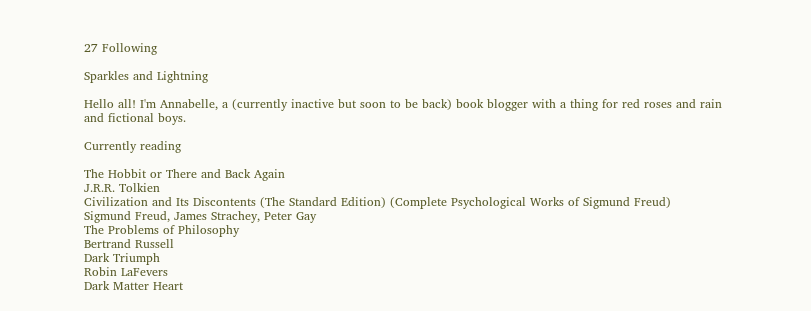27 Following

Sparkles and Lightning

Hello all! I'm Annabelle, a (currently inactive but soon to be back) book blogger with a thing for red roses and rain and fictional boys.

Currently reading

The Hobbit or There and Back Again
J.R.R. Tolkien
Civilization and Its Discontents (The Standard Edition) (Complete Psychological Works of Sigmund Freud)
Sigmund Freud, James Strachey, Peter Gay
The Problems of Philosophy
Bertrand Russell
Dark Triumph
Robin LaFevers
Dark Matter Heart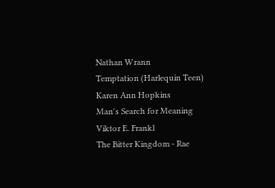Nathan Wrann
Temptation (Harlequin Teen)
Karen Ann Hopkins
Man's Search for Meaning
Viktor E. Frankl
The Bitter Kingdom - Rae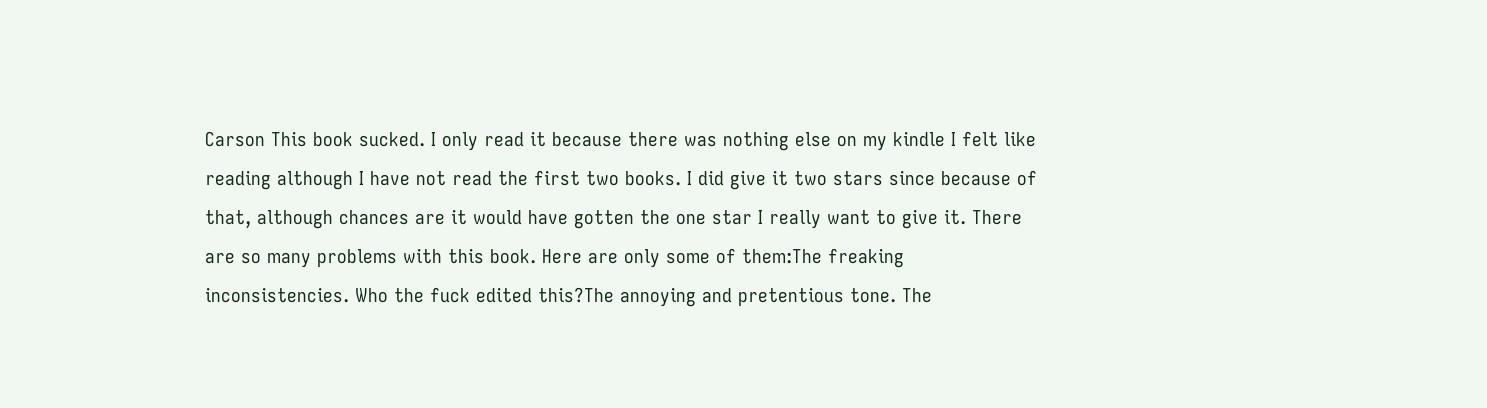Carson This book sucked. I only read it because there was nothing else on my kindle I felt like reading although I have not read the first two books. I did give it two stars since because of that, although chances are it would have gotten the one star I really want to give it. There are so many problems with this book. Here are only some of them:The freaking inconsistencies. Who the fuck edited this?The annoying and pretentious tone. The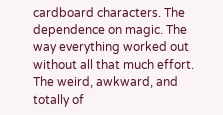cardboard characters. The dependence on magic. The way everything worked out without all that much effort. The weird, awkward, and totally of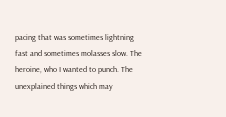pacing that was sometimes lightning fast and sometimes molasses slow. The heroine, who I wanted to punch. The unexplained things which may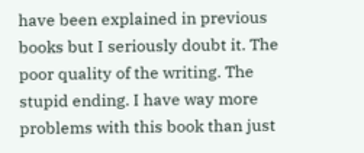have been explained in previous books but I seriously doubt it. The poor quality of the writing. The stupid ending. I have way more problems with this book than just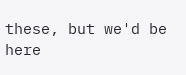these, but we'd be here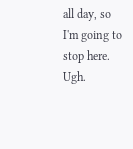all day, so I'm going to stop here. Ugh.